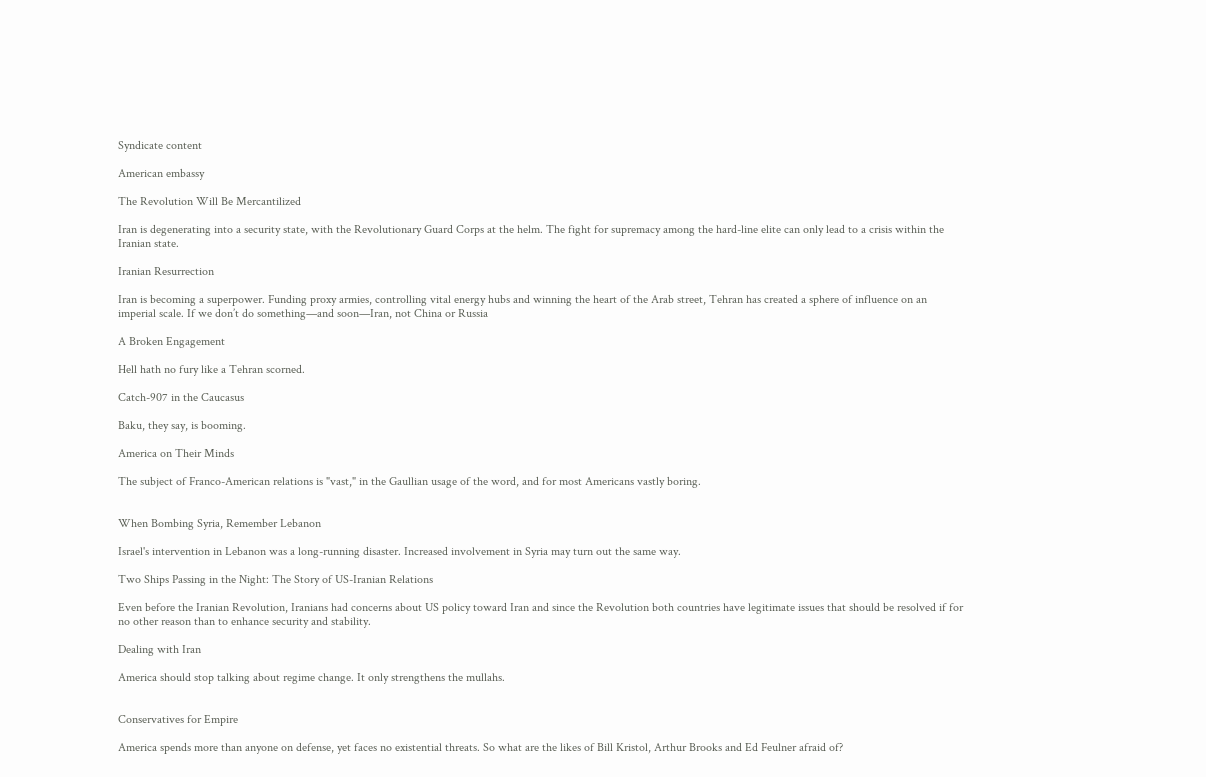Syndicate content

American embassy

The Revolution Will Be Mercantilized

Iran is degenerating into a security state, with the Revolutionary Guard Corps at the helm. The fight for supremacy among the hard-line elite can only lead to a crisis within the Iranian state.

Iranian Resurrection

Iran is becoming a superpower. Funding proxy armies, controlling vital energy hubs and winning the heart of the Arab street, Tehran has created a sphere of influence on an imperial scale. If we don’t do something—and soon—Iran, not China or Russia

A Broken Engagement

Hell hath no fury like a Tehran scorned.

Catch-907 in the Caucasus

Baku, they say, is booming.

America on Their Minds

The subject of Franco-American relations is "vast," in the Gaullian usage of the word, and for most Americans vastly boring.


When Bombing Syria, Remember Lebanon

Israel's intervention in Lebanon was a long-running disaster. Increased involvement in Syria may turn out the same way.

Two Ships Passing in the Night: The Story of US-Iranian Relations

Even before the Iranian Revolution, Iranians had concerns about US policy toward Iran and since the Revolution both countries have legitimate issues that should be resolved if for no other reason than to enhance security and stability.

Dealing with Iran

America should stop talking about regime change. It only strengthens the mullahs.


Conservatives for Empire

America spends more than anyone on defense, yet faces no existential threats. So what are the likes of Bill Kristol, Arthur Brooks and Ed Feulner afraid of?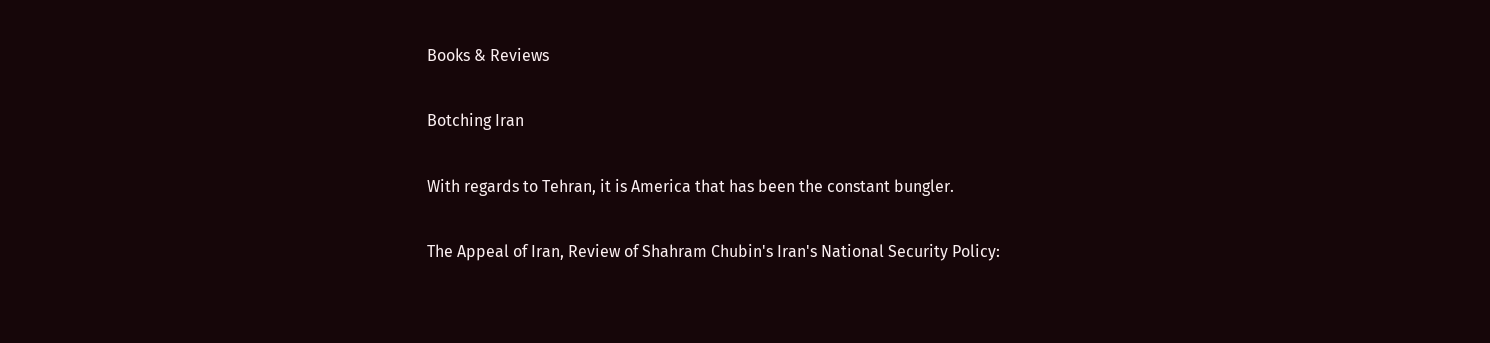Books & Reviews

Botching Iran

With regards to Tehran, it is America that has been the constant bungler.

The Appeal of Iran, Review of Shahram Chubin's Iran's National Security Policy: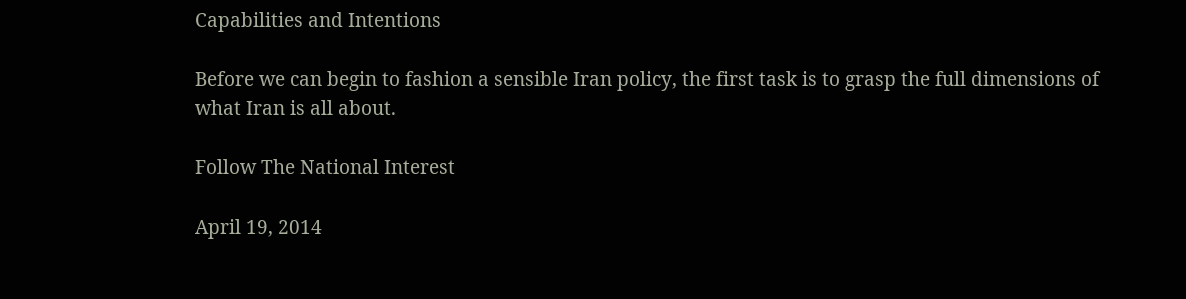Capabilities and Intentions

Before we can begin to fashion a sensible Iran policy, the first task is to grasp the full dimensions of what Iran is all about.

Follow The National Interest

April 19, 2014